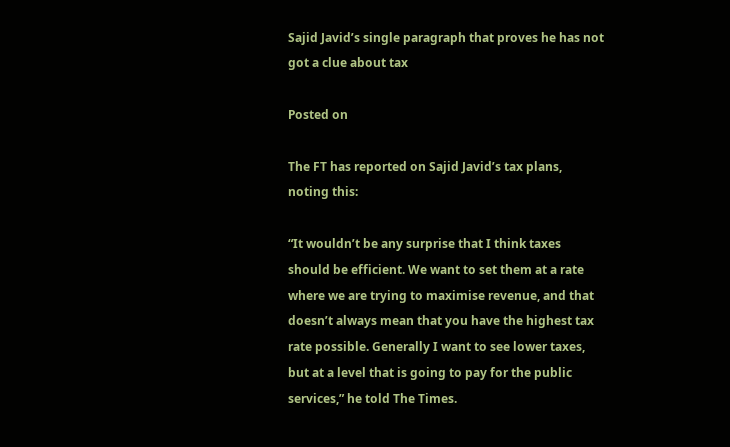Sajid Javid’s single paragraph that proves he has not got a clue about tax

Posted on

The FT has reported on Sajid Javid’s tax plans, noting this:

“It wouldn’t be any surprise that I think taxes should be efficient. We want to set them at a rate where we are trying to maximise revenue, and that doesn’t always mean that you have the highest tax rate possible. Generally I want to see lower taxes, but at a level that is going to pay for the public services,” he told The Times.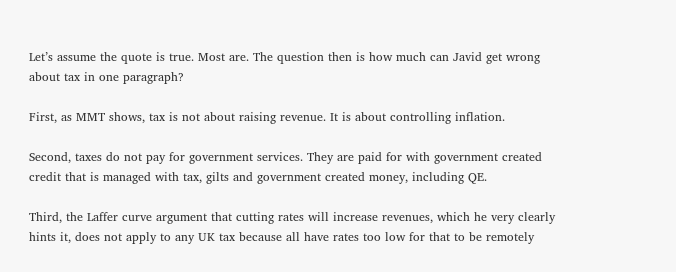Let’s assume the quote is true. Most are. The question then is how much can Javid get wrong about tax in one paragraph?

First, as MMT shows, tax is not about raising revenue. It is about controlling inflation.

Second, taxes do not pay for government services. They are paid for with government created credit that is managed with tax, gilts and government created money, including QE.

Third, the Laffer curve argument that cutting rates will increase revenues, which he very clearly hints it, does not apply to any UK tax because all have rates too low for that to be remotely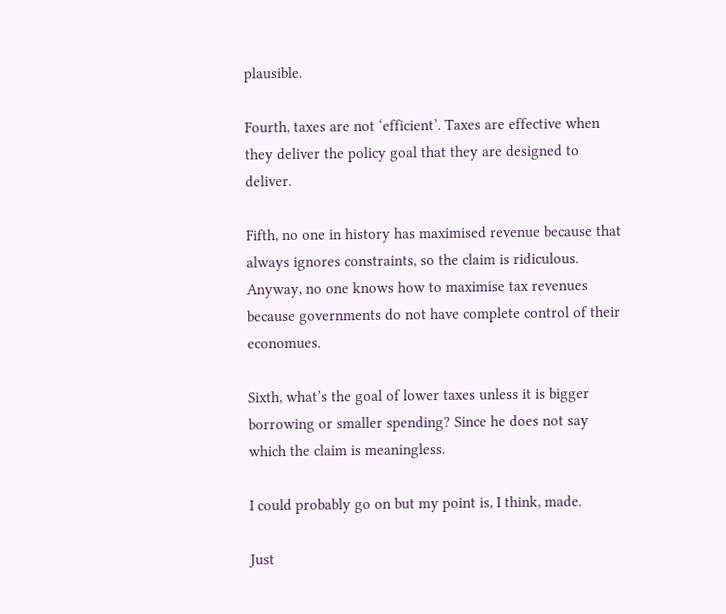plausible.

Fourth, taxes are not ‘efficient’. Taxes are effective when they deliver the policy goal that they are designed to deliver.

Fifth, no one in history has maximised revenue because that always ignores constraints, so the claim is ridiculous. Anyway, no one knows how to maximise tax revenues because governments do not have complete control of their economues.

Sixth, what’s the goal of lower taxes unless it is bigger borrowing or smaller spending? Since he does not say which the claim is meaningless.

I could probably go on but my point is, I think, made.

Just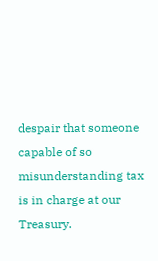despair that someone capable of so misunderstanding tax is in charge at our Treasury.